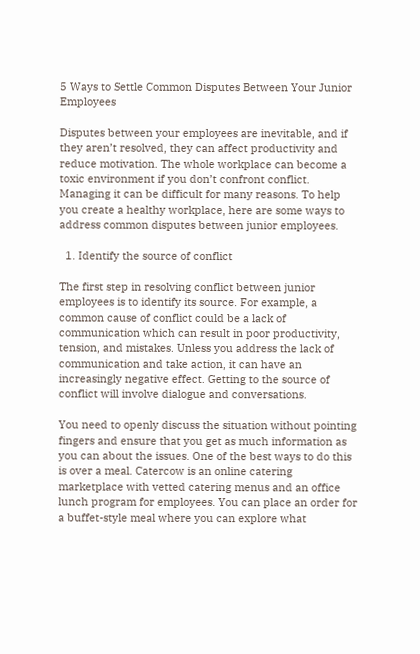5 Ways to Settle Common Disputes Between Your Junior Employees

Disputes between your employees are inevitable, and if they aren’t resolved, they can affect productivity and reduce motivation. The whole workplace can become a toxic environment if you don’t confront conflict. Managing it can be difficult for many reasons. To help you create a healthy workplace, here are some ways to address common disputes between junior employees.

  1. Identify the source of conflict

The first step in resolving conflict between junior employees is to identify its source. For example, a common cause of conflict could be a lack of communication which can result in poor productivity, tension, and mistakes. Unless you address the lack of communication and take action, it can have an increasingly negative effect. Getting to the source of conflict will involve dialogue and conversations.

You need to openly discuss the situation without pointing fingers and ensure that you get as much information as you can about the issues. One of the best ways to do this is over a meal. Catercow is an online catering marketplace with vetted catering menus and an office lunch program for employees. You can place an order for a buffet-style meal where you can explore what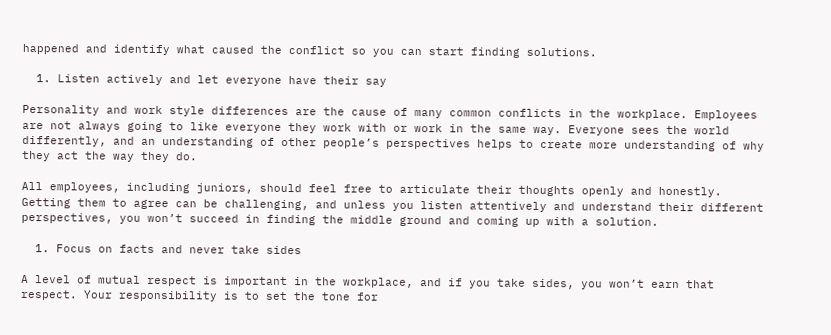happened and identify what caused the conflict so you can start finding solutions.

  1. Listen actively and let everyone have their say

Personality and work style differences are the cause of many common conflicts in the workplace. Employees are not always going to like everyone they work with or work in the same way. Everyone sees the world differently, and an understanding of other people’s perspectives helps to create more understanding of why they act the way they do.

All employees, including juniors, should feel free to articulate their thoughts openly and honestly. Getting them to agree can be challenging, and unless you listen attentively and understand their different perspectives, you won’t succeed in finding the middle ground and coming up with a solution.

  1. Focus on facts and never take sides

A level of mutual respect is important in the workplace, and if you take sides, you won’t earn that respect. Your responsibility is to set the tone for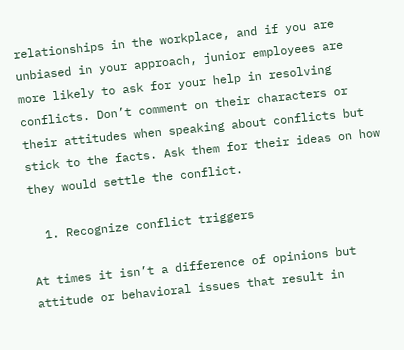relationships in the workplace, and if you are unbiased in your approach, junior employees are more likely to ask for your help in resolving conflicts. Don’t comment on their characters or their attitudes when speaking about conflicts but stick to the facts. Ask them for their ideas on how they would settle the conflict.

  1. Recognize conflict triggers

At times it isn’t a difference of opinions but attitude or behavioral issues that result in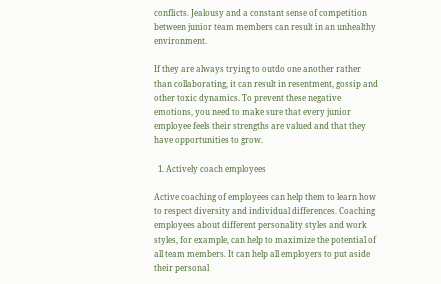conflicts. Jealousy and a constant sense of competition between junior team members can result in an unhealthy environment.

If they are always trying to outdo one another rather than collaborating, it can result in resentment, gossip and other toxic dynamics. To prevent these negative emotions, you need to make sure that every junior employee feels their strengths are valued and that they have opportunities to grow.

  1. Actively coach employees

Active coaching of employees can help them to learn how to respect diversity and individual differences. Coaching employees about different personality styles and work styles, for example, can help to maximize the potential of all team members. It can help all employers to put aside their personal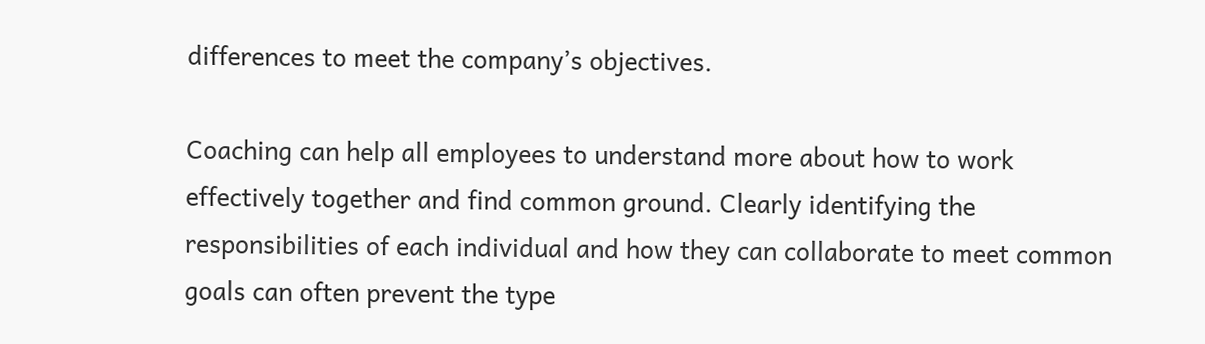differences to meet the company’s objectives.

Coaching can help all employees to understand more about how to work effectively together and find common ground. Clearly identifying the responsibilities of each individual and how they can collaborate to meet common goals can often prevent the type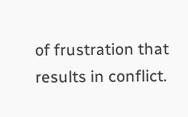of frustration that results in conflict.